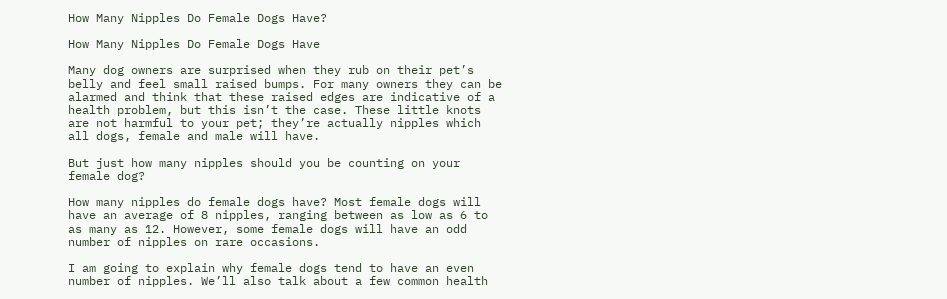How Many Nipples Do Female Dogs Have?

How Many Nipples Do Female Dogs Have

Many dog owners are surprised when they rub on their pet’s belly and feel small raised bumps. For many owners they can be alarmed and think that these raised edges are indicative of a health problem, but this isn’t the case. These little knots are not harmful to your pet; they’re actually nipples which all dogs, female and male will have.

But just how many nipples should you be counting on your female dog?

How many nipples do female dogs have? Most female dogs will have an average of 8 nipples, ranging between as low as 6 to as many as 12. However, some female dogs will have an odd number of nipples on rare occasions.

I am going to explain why female dogs tend to have an even number of nipples. We’ll also talk about a few common health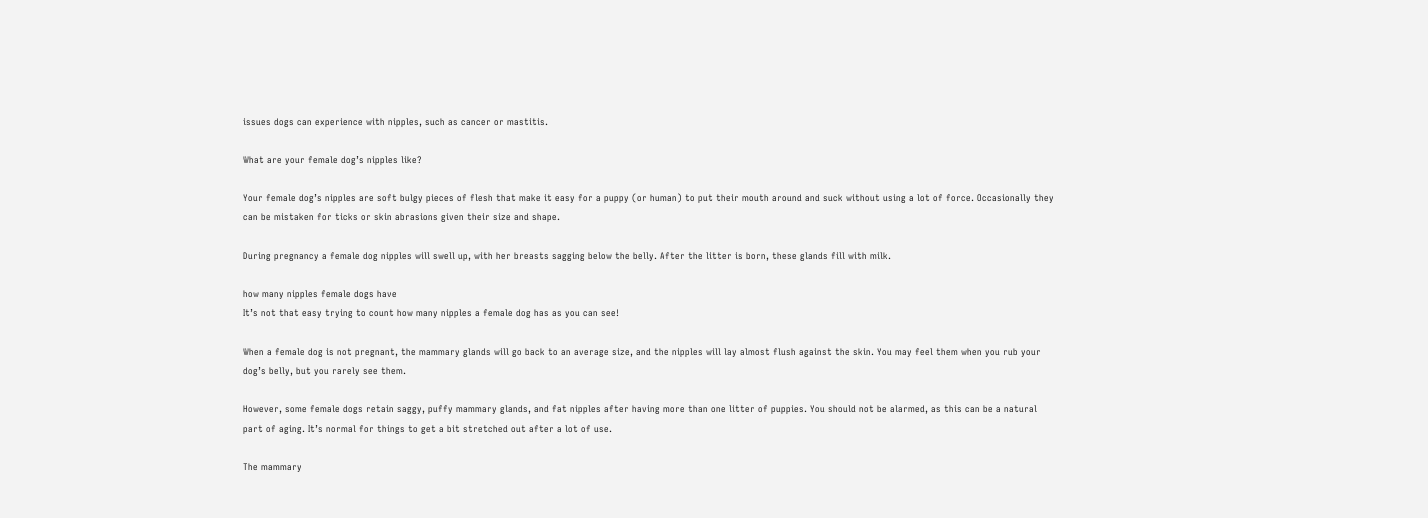issues dogs can experience with nipples, such as cancer or mastitis.

What are your female dog’s nipples like?

Your female dog’s nipples are soft bulgy pieces of flesh that make it easy for a puppy (or human) to put their mouth around and suck without using a lot of force. Occasionally they can be mistaken for ticks or skin abrasions given their size and shape.

During pregnancy a female dog nipples will swell up, with her breasts sagging below the belly. After the litter is born, these glands fill with milk.

how many nipples female dogs have
It’s not that easy trying to count how many nipples a female dog has as you can see!

When a female dog is not pregnant, the mammary glands will go back to an average size, and the nipples will lay almost flush against the skin. You may feel them when you rub your dog’s belly, but you rarely see them.

However, some female dogs retain saggy, puffy mammary glands, and fat nipples after having more than one litter of puppies. You should not be alarmed, as this can be a natural part of aging. It’s normal for things to get a bit stretched out after a lot of use.

The mammary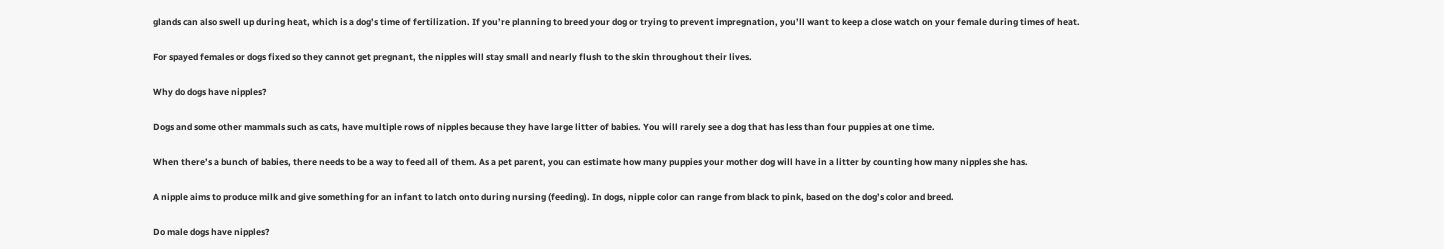glands can also swell up during heat, which is a dog’s time of fertilization. If you’re planning to breed your dog or trying to prevent impregnation, you’ll want to keep a close watch on your female during times of heat.

For spayed females or dogs fixed so they cannot get pregnant, the nipples will stay small and nearly flush to the skin throughout their lives.

Why do dogs have nipples?

Dogs and some other mammals such as cats, have multiple rows of nipples because they have large litter of babies. You will rarely see a dog that has less than four puppies at one time.

When there’s a bunch of babies, there needs to be a way to feed all of them. As a pet parent, you can estimate how many puppies your mother dog will have in a litter by counting how many nipples she has.

A nipple aims to produce milk and give something for an infant to latch onto during nursing (feeding). In dogs, nipple color can range from black to pink, based on the dog’s color and breed.

Do male dogs have nipples?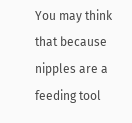You may think that because nipples are a feeding tool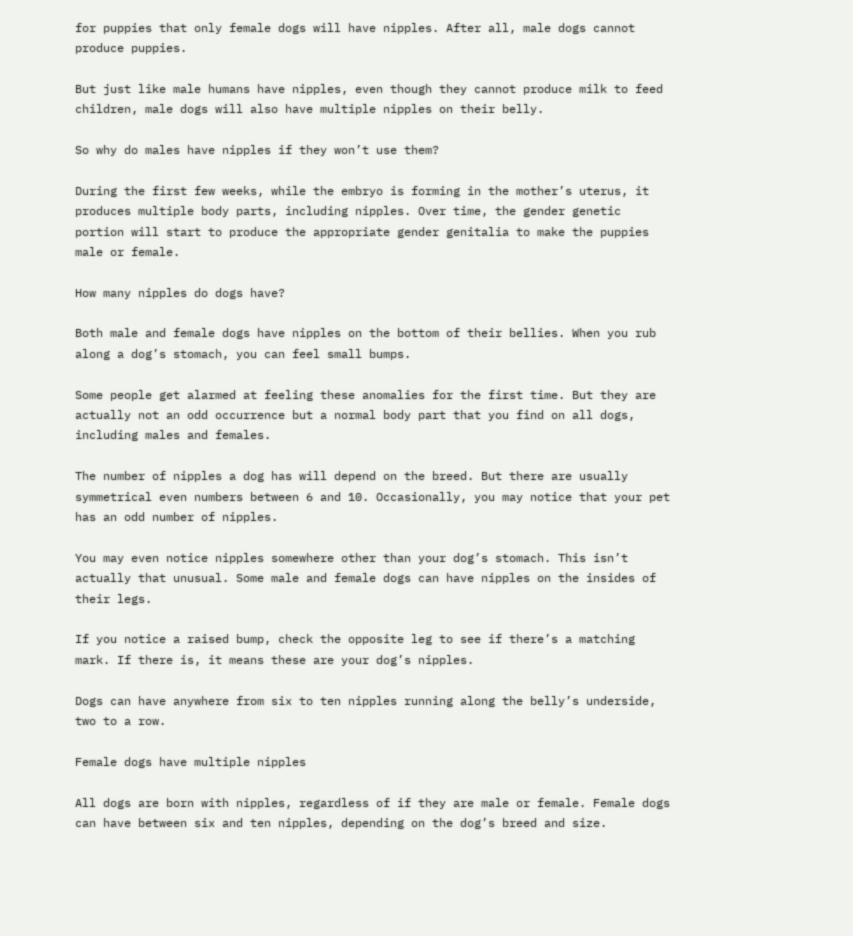for puppies that only female dogs will have nipples. After all, male dogs cannot produce puppies.

But just like male humans have nipples, even though they cannot produce milk to feed children, male dogs will also have multiple nipples on their belly.

So why do males have nipples if they won’t use them?

During the first few weeks, while the embryo is forming in the mother’s uterus, it produces multiple body parts, including nipples. Over time, the gender genetic portion will start to produce the appropriate gender genitalia to make the puppies male or female.

How many nipples do dogs have?

Both male and female dogs have nipples on the bottom of their bellies. When you rub along a dog’s stomach, you can feel small bumps.

Some people get alarmed at feeling these anomalies for the first time. But they are actually not an odd occurrence but a normal body part that you find on all dogs, including males and females.

The number of nipples a dog has will depend on the breed. But there are usually symmetrical even numbers between 6 and 10. Occasionally, you may notice that your pet has an odd number of nipples.

You may even notice nipples somewhere other than your dog’s stomach. This isn’t actually that unusual. Some male and female dogs can have nipples on the insides of their legs.

If you notice a raised bump, check the opposite leg to see if there’s a matching mark. If there is, it means these are your dog’s nipples.

Dogs can have anywhere from six to ten nipples running along the belly’s underside, two to a row.

Female dogs have multiple nipples

All dogs are born with nipples, regardless of if they are male or female. Female dogs can have between six and ten nipples, depending on the dog’s breed and size.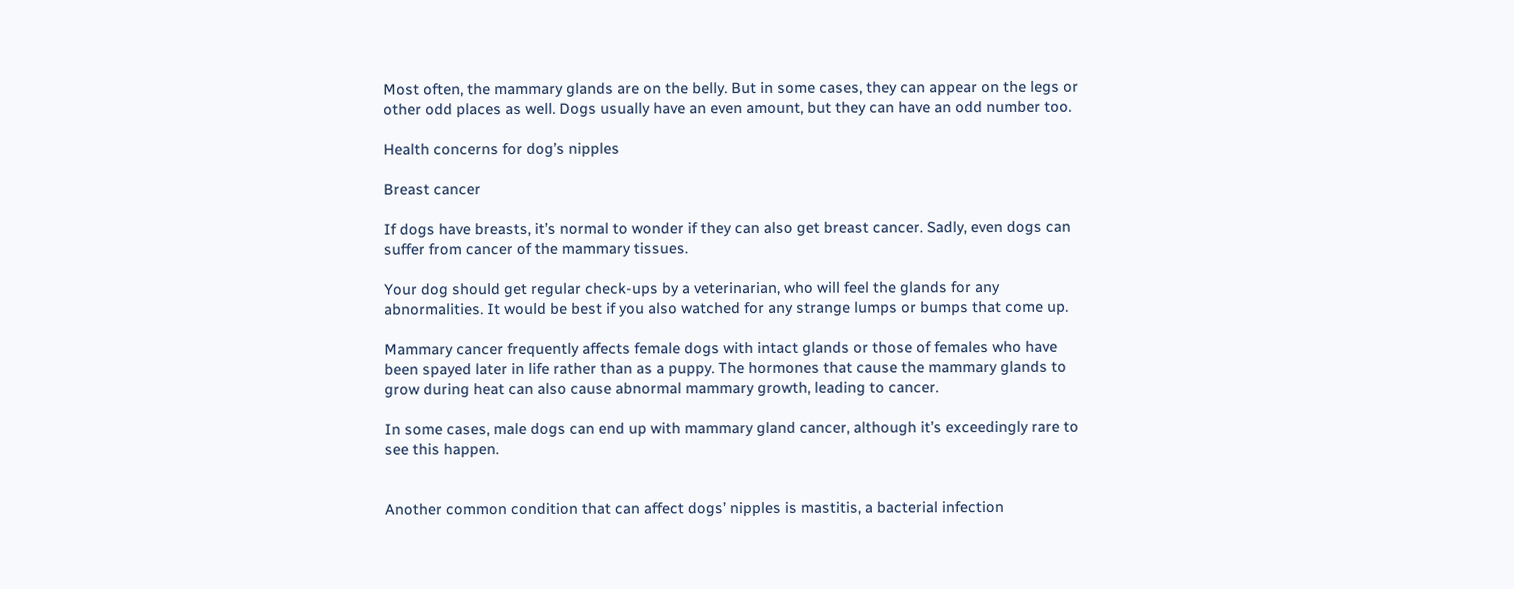Most often, the mammary glands are on the belly. But in some cases, they can appear on the legs or other odd places as well. Dogs usually have an even amount, but they can have an odd number too.

Health concerns for dog’s nipples

Breast cancer

If dogs have breasts, it’s normal to wonder if they can also get breast cancer. Sadly, even dogs can suffer from cancer of the mammary tissues.

Your dog should get regular check-ups by a veterinarian, who will feel the glands for any abnormalities. It would be best if you also watched for any strange lumps or bumps that come up.

Mammary cancer frequently affects female dogs with intact glands or those of females who have been spayed later in life rather than as a puppy. The hormones that cause the mammary glands to grow during heat can also cause abnormal mammary growth, leading to cancer.

In some cases, male dogs can end up with mammary gland cancer, although it’s exceedingly rare to see this happen.


Another common condition that can affect dogs’ nipples is mastitis, a bacterial infection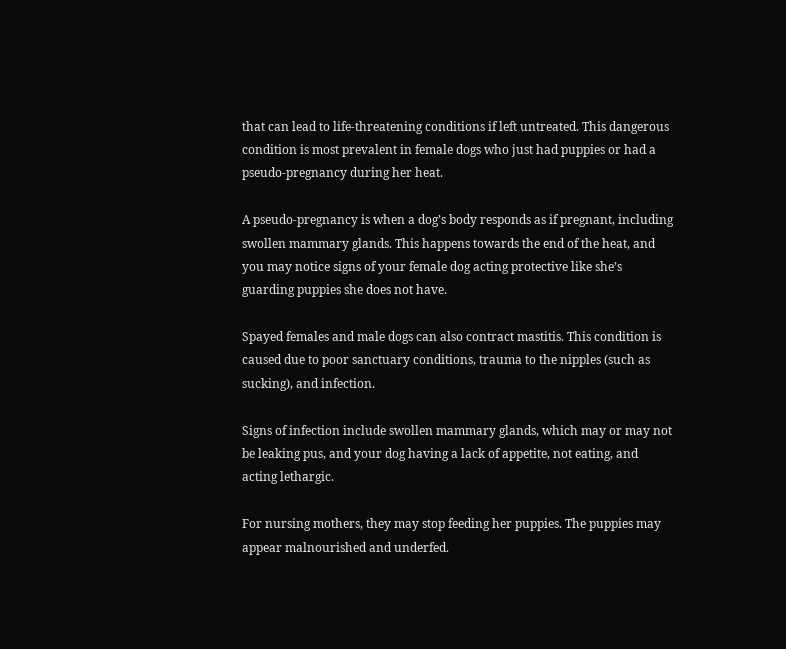that can lead to life-threatening conditions if left untreated. This dangerous condition is most prevalent in female dogs who just had puppies or had a pseudo-pregnancy during her heat.

A pseudo-pregnancy is when a dog’s body responds as if pregnant, including swollen mammary glands. This happens towards the end of the heat, and you may notice signs of your female dog acting protective like she’s guarding puppies she does not have.

Spayed females and male dogs can also contract mastitis. This condition is caused due to poor sanctuary conditions, trauma to the nipples (such as sucking), and infection.

Signs of infection include swollen mammary glands, which may or may not be leaking pus, and your dog having a lack of appetite, not eating, and acting lethargic.

For nursing mothers, they may stop feeding her puppies. The puppies may appear malnourished and underfed.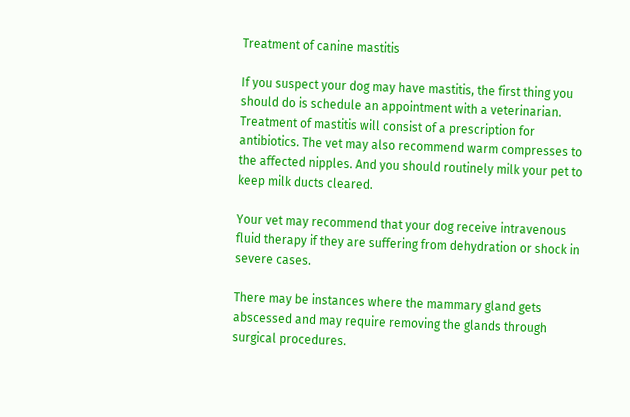Treatment of canine mastitis

If you suspect your dog may have mastitis, the first thing you should do is schedule an appointment with a veterinarian. Treatment of mastitis will consist of a prescription for antibiotics. The vet may also recommend warm compresses to the affected nipples. And you should routinely milk your pet to keep milk ducts cleared.

Your vet may recommend that your dog receive intravenous fluid therapy if they are suffering from dehydration or shock in severe cases.

There may be instances where the mammary gland gets abscessed and may require removing the glands through surgical procedures.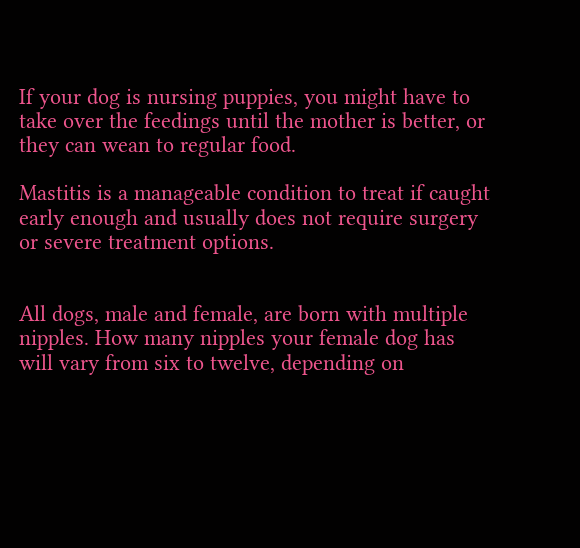If your dog is nursing puppies, you might have to take over the feedings until the mother is better, or they can wean to regular food.

Mastitis is a manageable condition to treat if caught early enough and usually does not require surgery or severe treatment options.


All dogs, male and female, are born with multiple nipples. How many nipples your female dog has will vary from six to twelve, depending on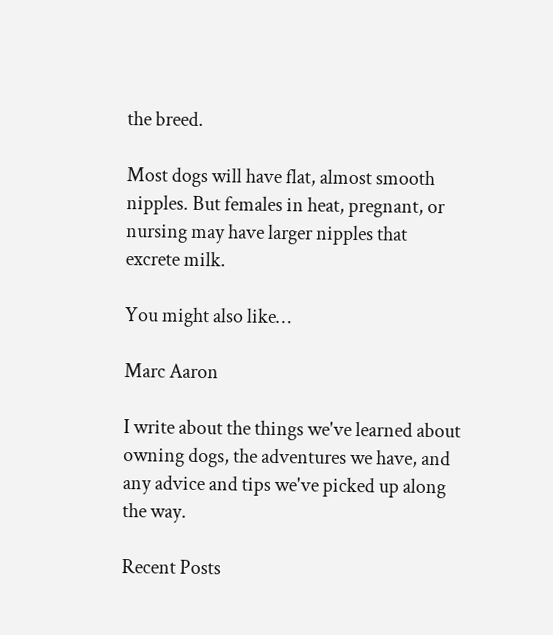the breed.

Most dogs will have flat, almost smooth nipples. But females in heat, pregnant, or nursing may have larger nipples that excrete milk.

You might also like…

Marc Aaron

I write about the things we've learned about owning dogs, the adventures we have, and any advice and tips we've picked up along the way.

Recent Posts